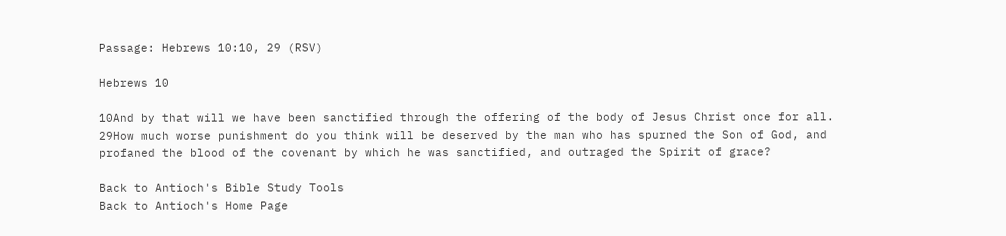Passage: Hebrews 10:10, 29 (RSV)

Hebrews 10

10And by that will we have been sanctified through the offering of the body of Jesus Christ once for all.
29How much worse punishment do you think will be deserved by the man who has spurned the Son of God, and profaned the blood of the covenant by which he was sanctified, and outraged the Spirit of grace?

Back to Antioch's Bible Study Tools
Back to Antioch's Home Page